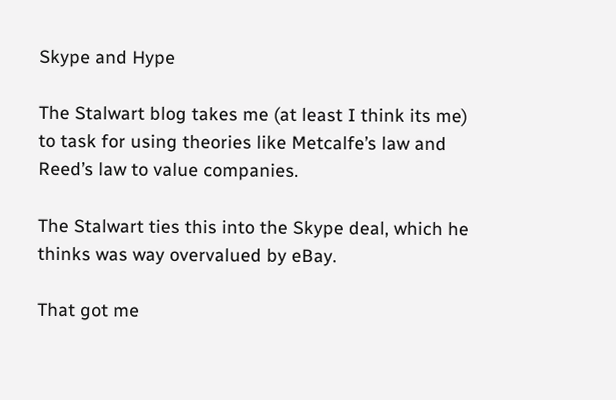Skype and Hype

The Stalwart blog takes me (at least I think its me) to task for using theories like Metcalfe’s law and Reed’s law to value companies.

The Stalwart ties this into the Skype deal, which he thinks was way overvalued by eBay.

That got me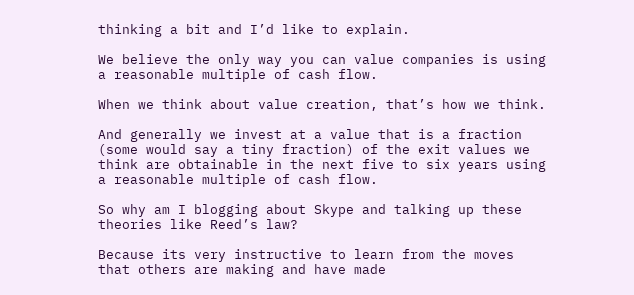thinking a bit and I’d like to explain.

We believe the only way you can value companies is using a reasonable multiple of cash flow.

When we think about value creation, that’s how we think.

And generally we invest at a value that is a fraction (some would say a tiny fraction) of the exit values we think are obtainable in the next five to six years using a reasonable multiple of cash flow.

So why am I blogging about Skype and talking up these theories like Reed’s law?

Because its very instructive to learn from the moves that others are making and have made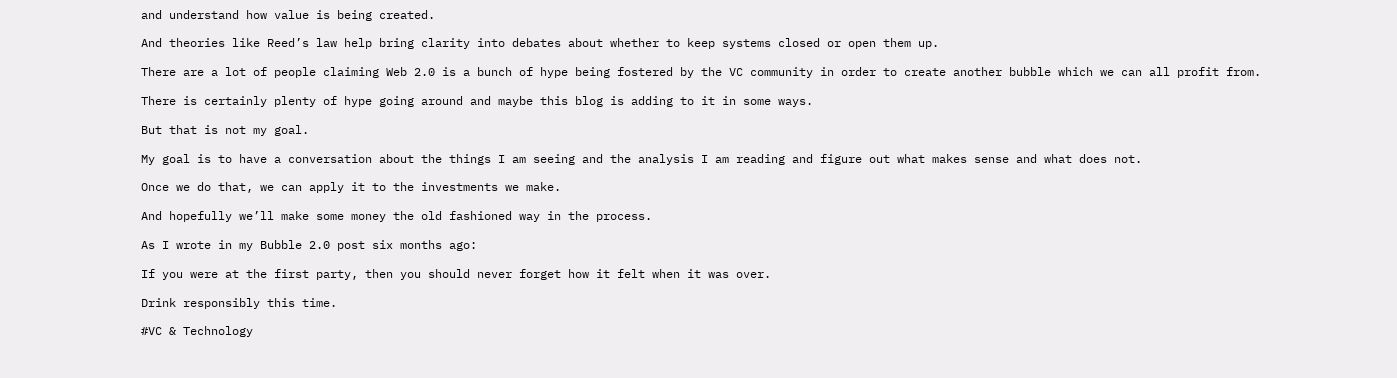and understand how value is being created.

And theories like Reed’s law help bring clarity into debates about whether to keep systems closed or open them up.

There are a lot of people claiming Web 2.0 is a bunch of hype being fostered by the VC community in order to create another bubble which we can all profit from.

There is certainly plenty of hype going around and maybe this blog is adding to it in some ways.

But that is not my goal.

My goal is to have a conversation about the things I am seeing and the analysis I am reading and figure out what makes sense and what does not.

Once we do that, we can apply it to the investments we make.

And hopefully we’ll make some money the old fashioned way in the process.

As I wrote in my Bubble 2.0 post six months ago:

If you were at the first party, then you should never forget how it felt when it was over.

Drink responsibly this time.

#VC & Technology